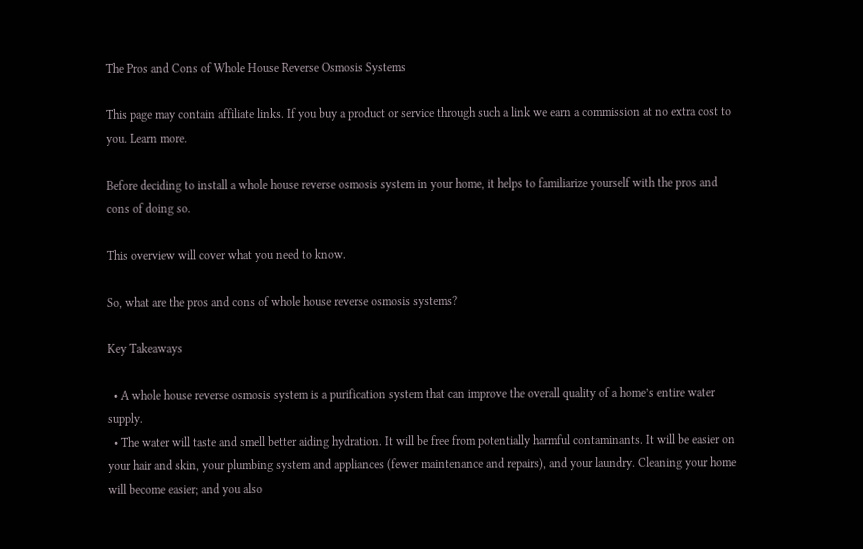The Pros and Cons of Whole House Reverse Osmosis Systems

This page may contain affiliate links. If you buy a product or service through such a link we earn a commission at no extra cost to you. Learn more.

Before deciding to install a whole house reverse osmosis system in your home, it helps to familiarize yourself with the pros and cons of doing so.

This overview will cover what you need to know.

So, what are the pros and cons of whole house reverse osmosis systems?

Key Takeaways

  • A whole house reverse osmosis system is a purification system that can improve the overall quality of a home’s entire water supply.
  • The water will taste and smell better aiding hydration. It will be free from potentially harmful contaminants. It will be easier on your hair and skin, your plumbing system and appliances (fewer maintenance and repairs), and your laundry. Cleaning your home will become easier; and you also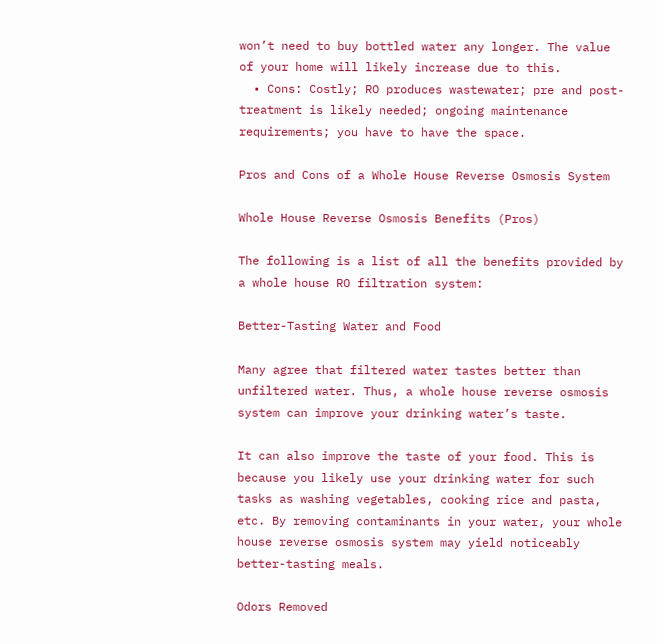won’t need to buy bottled water any longer. The value of your home will likely increase due to this.
  • Cons: Costly; RO produces wastewater; pre and post-treatment is likely needed; ongoing maintenance requirements; you have to have the space.

Pros and Cons of a Whole House Reverse Osmosis System

Whole House Reverse Osmosis Benefits (Pros)

The following is a list of all the benefits provided by a whole house RO filtration system:

Better-Tasting Water and Food

Many agree that filtered water tastes better than unfiltered water. Thus, a whole house reverse osmosis system can improve your drinking water’s taste.

It can also improve the taste of your food. This is because you likely use your drinking water for such tasks as washing vegetables, cooking rice and pasta, etc. By removing contaminants in your water, your whole house reverse osmosis system may yield noticeably better-tasting meals.

Odors Removed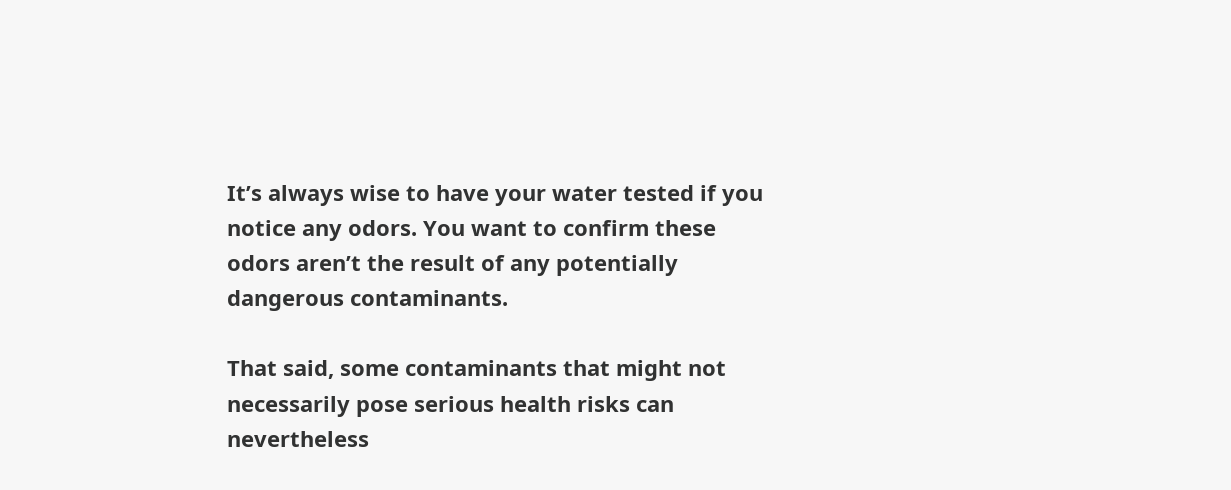It’s always wise to have your water tested if you notice any odors. You want to confirm these odors aren’t the result of any potentially dangerous contaminants.

That said, some contaminants that might not necessarily pose serious health risks can nevertheless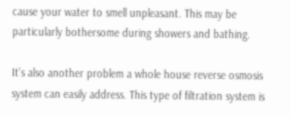cause your water to smell unpleasant. This may be particularly bothersome during showers and bathing.

It’s also another problem a whole house reverse osmosis system can easily address. This type of filtration system is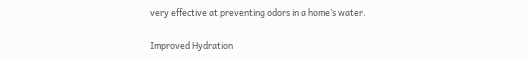very effective at preventing odors in a home’s water.

Improved Hydration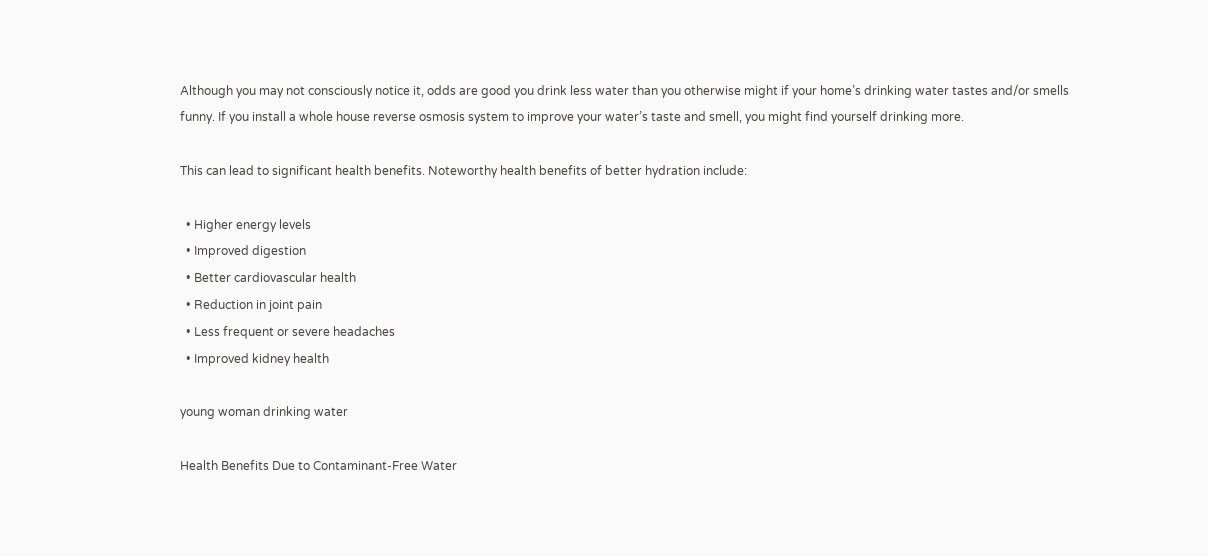Although you may not consciously notice it, odds are good you drink less water than you otherwise might if your home’s drinking water tastes and/or smells funny. If you install a whole house reverse osmosis system to improve your water’s taste and smell, you might find yourself drinking more.

This can lead to significant health benefits. Noteworthy health benefits of better hydration include:

  • Higher energy levels
  • Improved digestion
  • Better cardiovascular health
  • Reduction in joint pain
  • Less frequent or severe headaches
  • Improved kidney health

young woman drinking water

Health Benefits Due to Contaminant-Free Water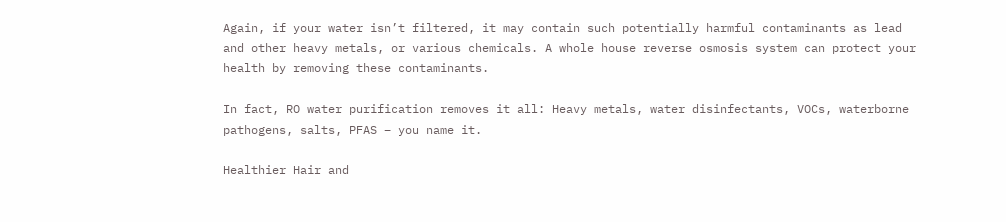Again, if your water isn’t filtered, it may contain such potentially harmful contaminants as lead and other heavy metals, or various chemicals. A whole house reverse osmosis system can protect your health by removing these contaminants.

In fact, RO water purification removes it all: Heavy metals, water disinfectants, VOCs, waterborne pathogens, salts, PFAS – you name it.

Healthier Hair and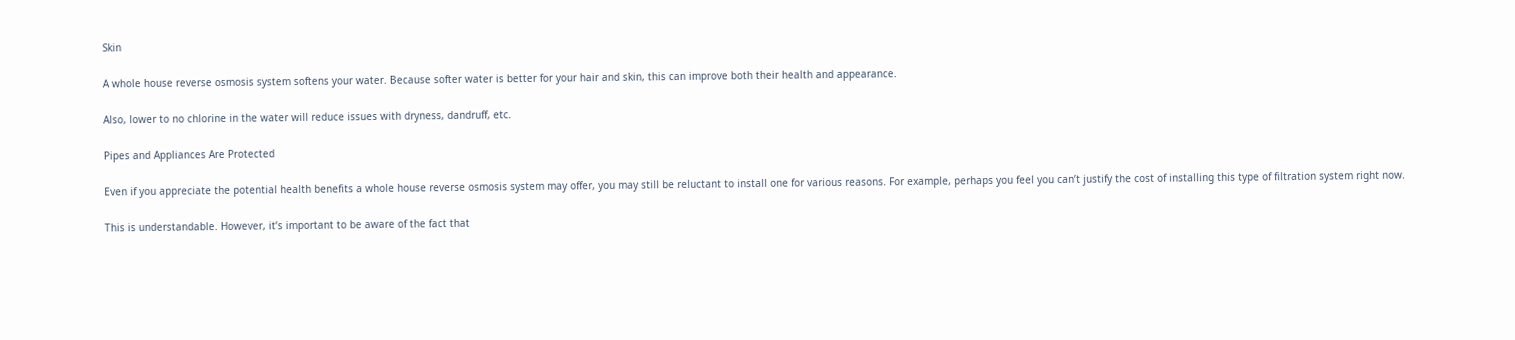Skin

A whole house reverse osmosis system softens your water. Because softer water is better for your hair and skin, this can improve both their health and appearance.

Also, lower to no chlorine in the water will reduce issues with dryness, dandruff, etc.

Pipes and Appliances Are Protected

Even if you appreciate the potential health benefits a whole house reverse osmosis system may offer, you may still be reluctant to install one for various reasons. For example, perhaps you feel you can’t justify the cost of installing this type of filtration system right now.

This is understandable. However, it’s important to be aware of the fact that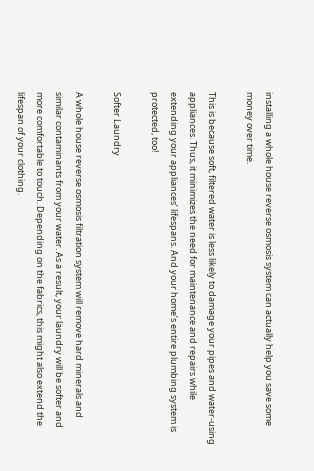installing a whole house reverse osmosis system can actually help you save some money over time.

This is because soft, filtered water is less likely to damage your pipes and water-using appliances. Thus, it minimizes the need for maintenance and repairs while extending your appliances’ lifespans. And your home’s entire plumbing system is protected, too!

Softer Laundry

A whole house reverse osmosis filtration system will remove hard minerals and similar contaminants from your water. As a result, your laundry will be softer and more comfortable to touch. Depending on the fabrics, this might also extend the lifespan of your clothing.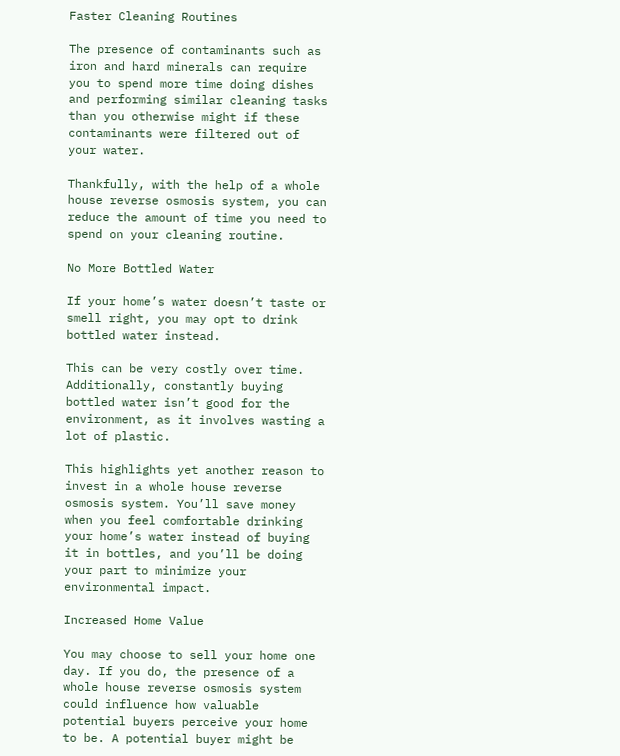Faster Cleaning Routines

The presence of contaminants such as iron and hard minerals can require you to spend more time doing dishes and performing similar cleaning tasks than you otherwise might if these contaminants were filtered out of your water.

Thankfully, with the help of a whole house reverse osmosis system, you can reduce the amount of time you need to spend on your cleaning routine.

No More Bottled Water

If your home’s water doesn’t taste or smell right, you may opt to drink bottled water instead.

This can be very costly over time. Additionally, constantly buying bottled water isn’t good for the environment, as it involves wasting a lot of plastic.

This highlights yet another reason to invest in a whole house reverse osmosis system. You’ll save money when you feel comfortable drinking your home’s water instead of buying it in bottles, and you’ll be doing your part to minimize your environmental impact.

Increased Home Value

You may choose to sell your home one day. If you do, the presence of a whole house reverse osmosis system could influence how valuable potential buyers perceive your home to be. A potential buyer might be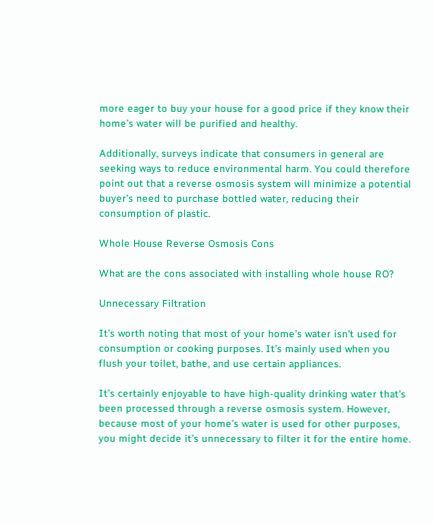more eager to buy your house for a good price if they know their home’s water will be purified and healthy.

Additionally, surveys indicate that consumers in general are seeking ways to reduce environmental harm. You could therefore point out that a reverse osmosis system will minimize a potential buyer’s need to purchase bottled water, reducing their consumption of plastic.

Whole House Reverse Osmosis Cons

What are the cons associated with installing whole house RO?

Unnecessary Filtration

It’s worth noting that most of your home’s water isn’t used for consumption or cooking purposes. It’s mainly used when you flush your toilet, bathe, and use certain appliances.

It’s certainly enjoyable to have high-quality drinking water that’s been processed through a reverse osmosis system. However, because most of your home’s water is used for other purposes, you might decide it’s unnecessary to filter it for the entire home.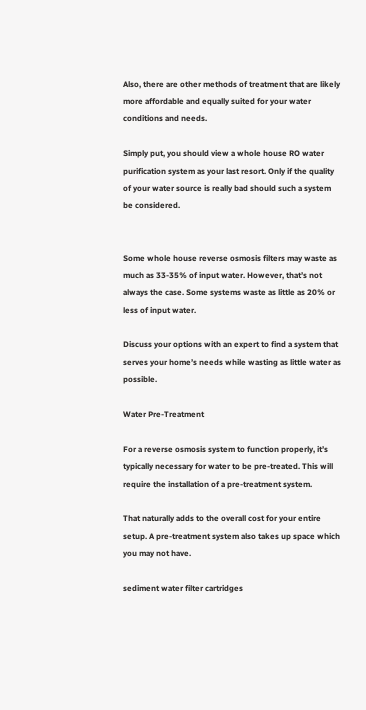Also, there are other methods of treatment that are likely more affordable and equally suited for your water conditions and needs.

Simply put, you should view a whole house RO water purification system as your last resort. Only if the quality of your water source is really bad should such a system be considered.


Some whole house reverse osmosis filters may waste as much as 33-35% of input water. However, that’s not always the case. Some systems waste as little as 20% or less of input water.

Discuss your options with an expert to find a system that serves your home’s needs while wasting as little water as possible.

Water Pre-Treatment

For a reverse osmosis system to function properly, it’s typically necessary for water to be pre-treated. This will require the installation of a pre-treatment system.

That naturally adds to the overall cost for your entire setup. A pre-treatment system also takes up space which you may not have.

sediment water filter cartridges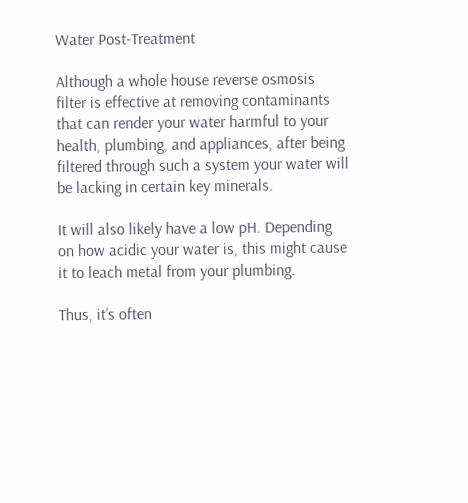Water Post-Treatment

Although a whole house reverse osmosis filter is effective at removing contaminants that can render your water harmful to your health, plumbing, and appliances, after being filtered through such a system your water will be lacking in certain key minerals.

It will also likely have a low pH. Depending on how acidic your water is, this might cause it to leach metal from your plumbing.

Thus, it’s often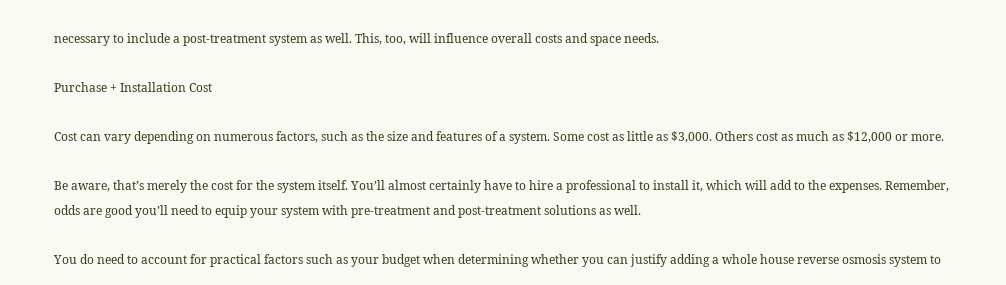necessary to include a post-treatment system as well. This, too, will influence overall costs and space needs.

Purchase + Installation Cost

Cost can vary depending on numerous factors, such as the size and features of a system. Some cost as little as $3,000. Others cost as much as $12,000 or more.

Be aware, that’s merely the cost for the system itself. You’ll almost certainly have to hire a professional to install it, which will add to the expenses. Remember, odds are good you’ll need to equip your system with pre-treatment and post-treatment solutions as well.

You do need to account for practical factors such as your budget when determining whether you can justify adding a whole house reverse osmosis system to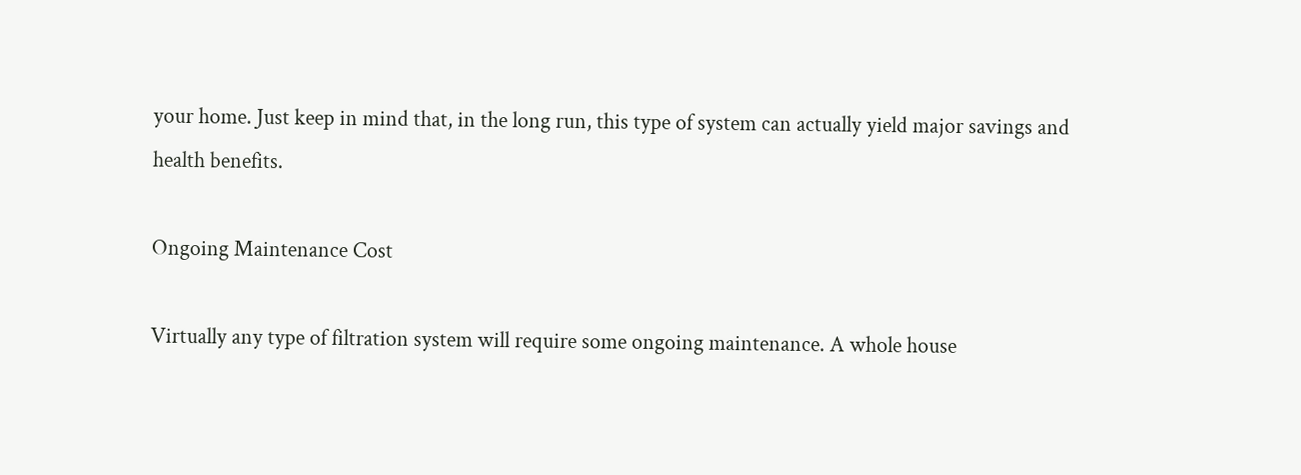your home. Just keep in mind that, in the long run, this type of system can actually yield major savings and health benefits.

Ongoing Maintenance Cost

Virtually any type of filtration system will require some ongoing maintenance. A whole house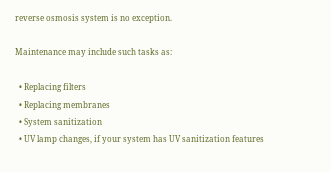reverse osmosis system is no exception.

Maintenance may include such tasks as:

  • Replacing filters
  • Replacing membranes
  • System sanitization
  • UV lamp changes, if your system has UV sanitization features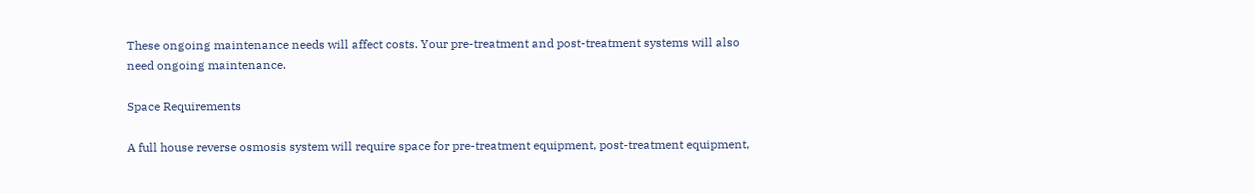These ongoing maintenance needs will affect costs. Your pre-treatment and post-treatment systems will also need ongoing maintenance.

Space Requirements

A full house reverse osmosis system will require space for pre-treatment equipment, post-treatment equipment,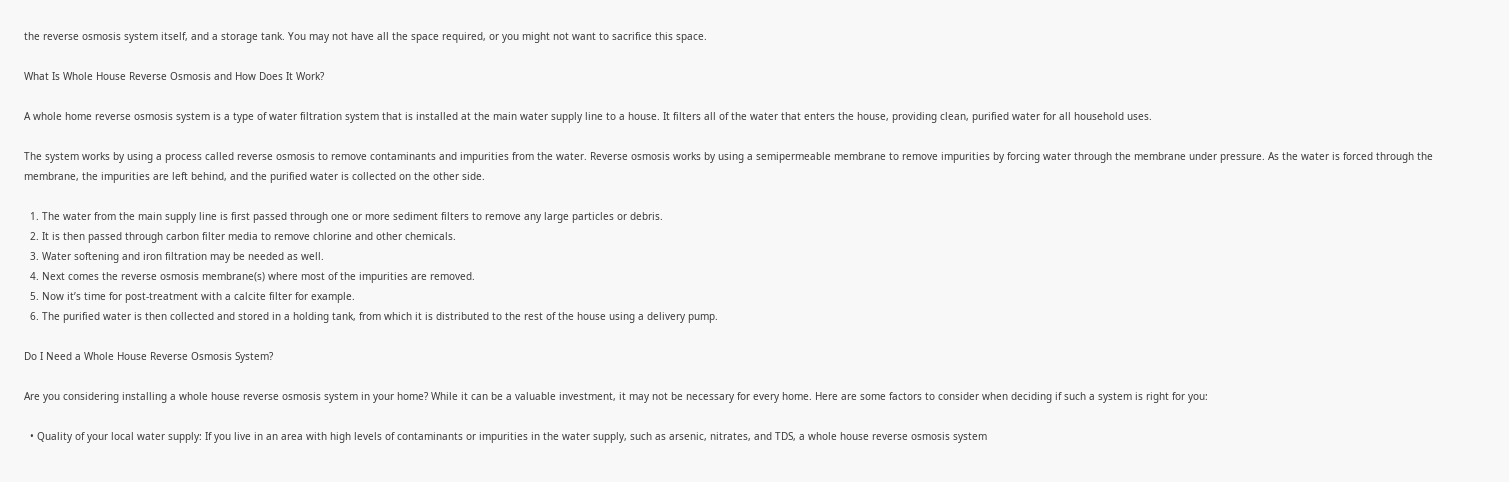the reverse osmosis system itself, and a storage tank. You may not have all the space required, or you might not want to sacrifice this space.

What Is Whole House Reverse Osmosis and How Does It Work?

A whole home reverse osmosis system is a type of water filtration system that is installed at the main water supply line to a house. It filters all of the water that enters the house, providing clean, purified water for all household uses.

The system works by using a process called reverse osmosis to remove contaminants and impurities from the water. Reverse osmosis works by using a semipermeable membrane to remove impurities by forcing water through the membrane under pressure. As the water is forced through the membrane, the impurities are left behind, and the purified water is collected on the other side.

  1. The water from the main supply line is first passed through one or more sediment filters to remove any large particles or debris.
  2. It is then passed through carbon filter media to remove chlorine and other chemicals.
  3. Water softening and iron filtration may be needed as well.
  4. Next comes the reverse osmosis membrane(s) where most of the impurities are removed.
  5. Now it’s time for post-treatment with a calcite filter for example.
  6. The purified water is then collected and stored in a holding tank, from which it is distributed to the rest of the house using a delivery pump.

Do I Need a Whole House Reverse Osmosis System?

Are you considering installing a whole house reverse osmosis system in your home? While it can be a valuable investment, it may not be necessary for every home. Here are some factors to consider when deciding if such a system is right for you:

  • Quality of your local water supply: If you live in an area with high levels of contaminants or impurities in the water supply, such as arsenic, nitrates, and TDS, a whole house reverse osmosis system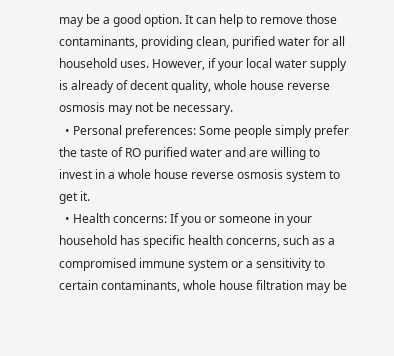may be a good option. It can help to remove those contaminants, providing clean, purified water for all household uses. However, if your local water supply is already of decent quality, whole house reverse osmosis may not be necessary.
  • Personal preferences: Some people simply prefer the taste of RO purified water and are willing to invest in a whole house reverse osmosis system to get it.
  • Health concerns: If you or someone in your household has specific health concerns, such as a compromised immune system or a sensitivity to certain contaminants, whole house filtration may be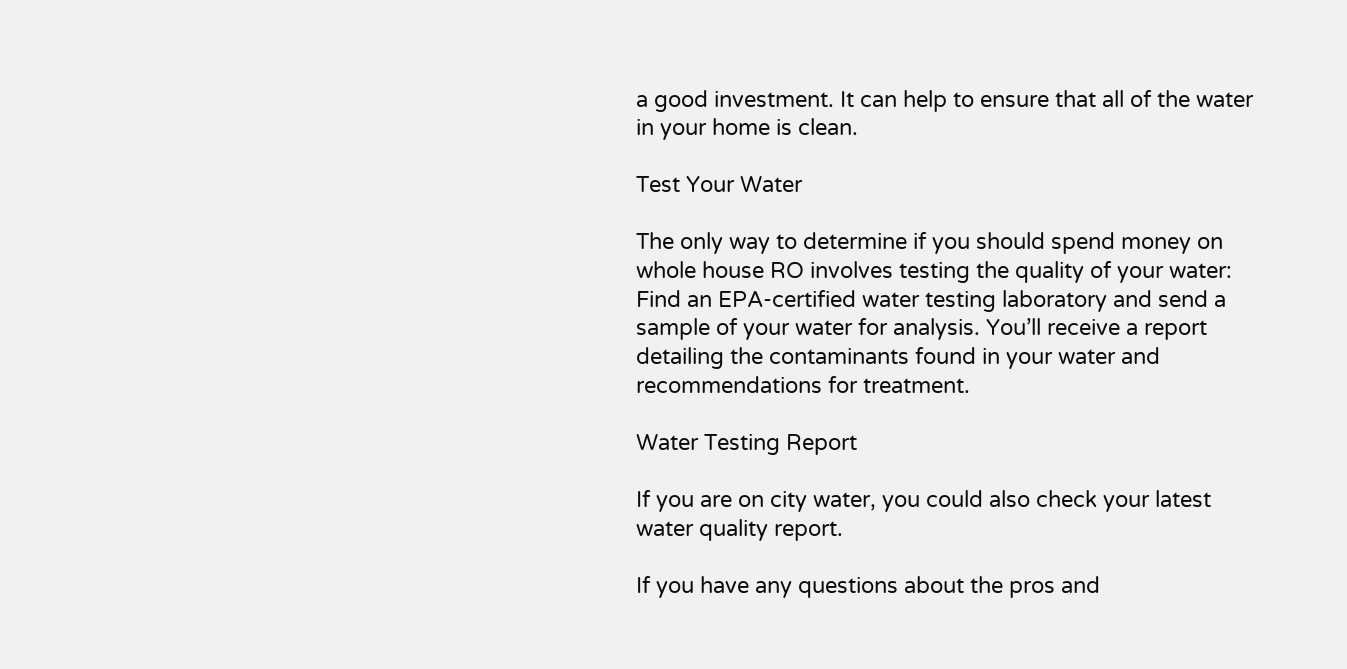a good investment. It can help to ensure that all of the water in your home is clean.

Test Your Water

The only way to determine if you should spend money on whole house RO involves testing the quality of your water: Find an EPA-certified water testing laboratory and send a sample of your water for analysis. You’ll receive a report detailing the contaminants found in your water and recommendations for treatment.

Water Testing Report

If you are on city water, you could also check your latest water quality report.

If you have any questions about the pros and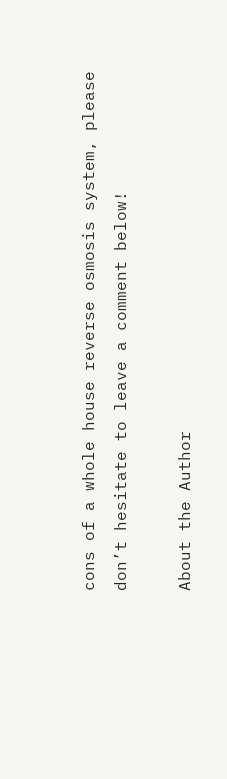cons of a whole house reverse osmosis system, please don’t hesitate to leave a comment below!

About the Author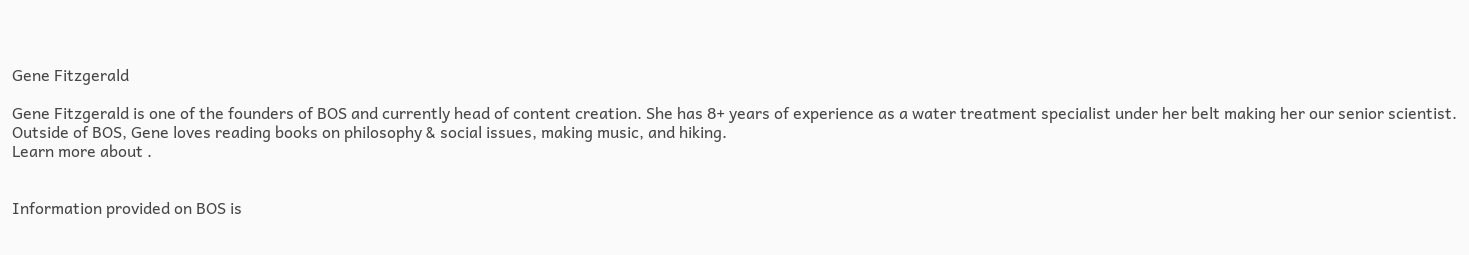Gene Fitzgerald

Gene Fitzgerald is one of the founders of BOS and currently head of content creation. She has 8+ years of experience as a water treatment specialist under her belt making her our senior scientist. Outside of BOS, Gene loves reading books on philosophy & social issues, making music, and hiking.
Learn more about .


Information provided on BOS is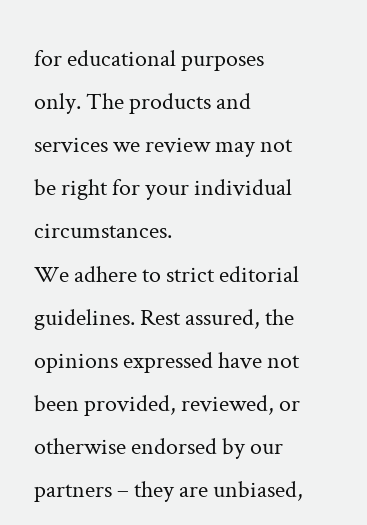for educational purposes only. The products and services we review may not be right for your individual circumstances.
We adhere to strict editorial guidelines. Rest assured, the opinions expressed have not been provided, reviewed, or otherwise endorsed by our partners – they are unbiased,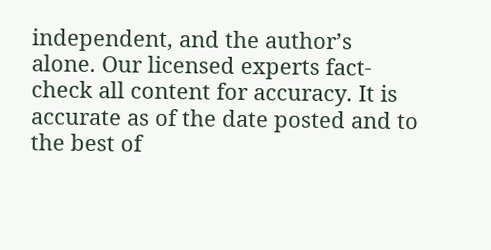independent, and the author’s alone. Our licensed experts fact-check all content for accuracy. It is accurate as of the date posted and to the best of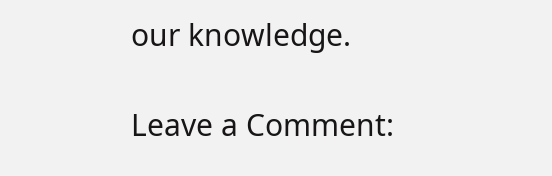our knowledge.

Leave a Comment: